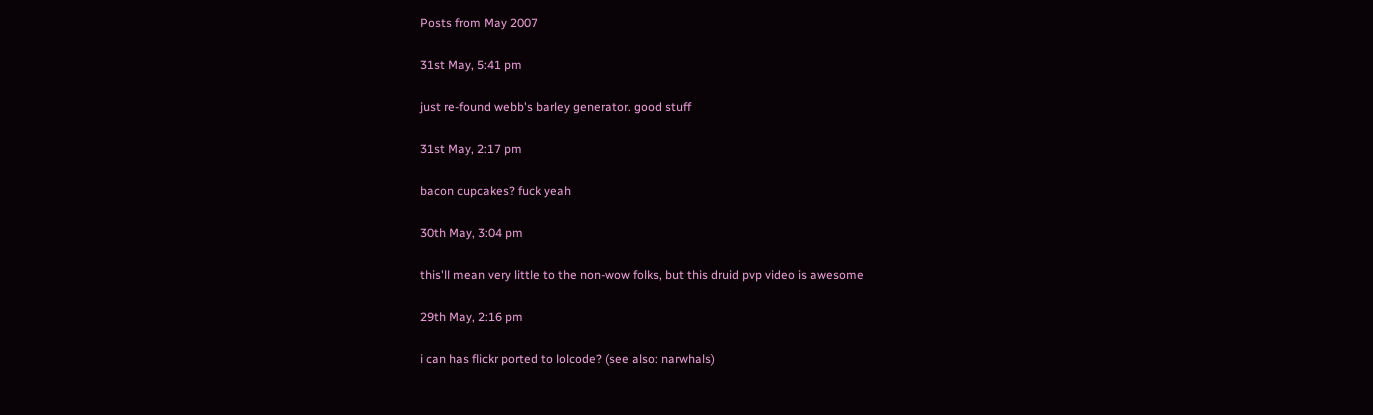Posts from May 2007

31st May, 5:41 pm

just re-found webb's barley generator. good stuff

31st May, 2:17 pm

bacon cupcakes? fuck yeah

30th May, 3:04 pm

this'll mean very little to the non-wow folks, but this druid pvp video is awesome

29th May, 2:16 pm

i can has flickr ported to lolcode? (see also: narwhals)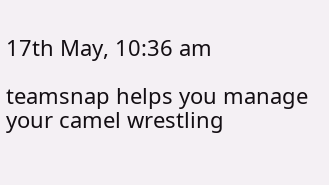17th May, 10:36 am

teamsnap helps you manage your camel wrestling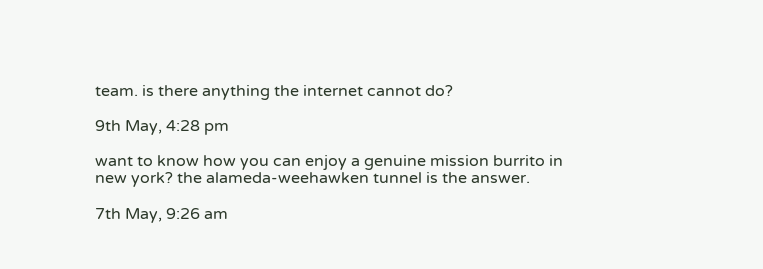team. is there anything the internet cannot do?

9th May, 4:28 pm

want to know how you can enjoy a genuine mission burrito in new york? the alameda-weehawken tunnel is the answer.

7th May, 9:26 am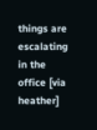things are escalating in the office [via heather]